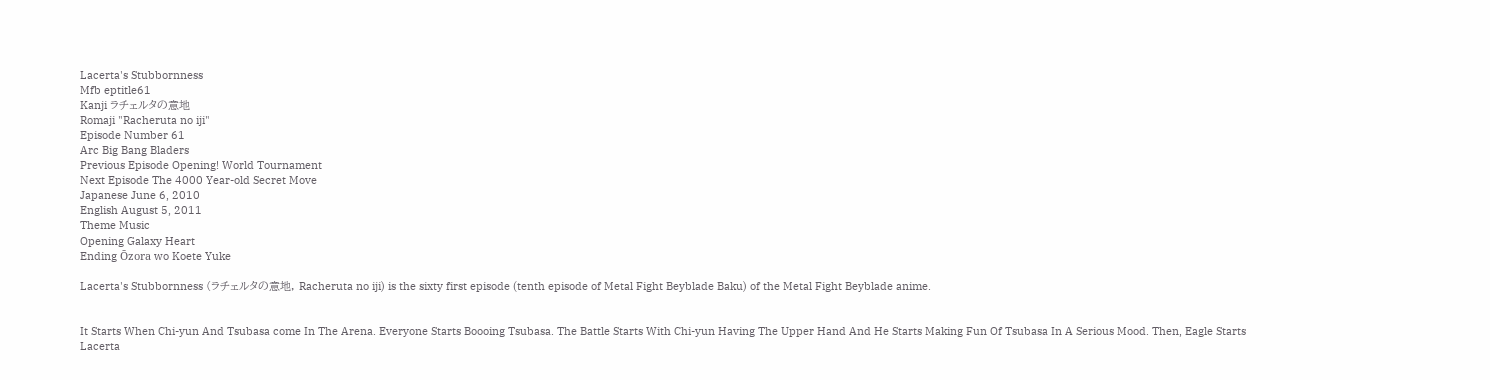Lacerta's Stubbornness
Mfb eptitle61
Kanji ラチェルタの意地
Romaji "Racheruta no iji"
Episode Number 61
Arc Big Bang Bladers
Previous Episode Opening! World Tournament
Next Episode The 4000 Year-old Secret Move
Japanese June 6, 2010
English August 5, 2011
Theme Music
Opening Galaxy Heart
Ending Ōzora wo Koete Yuke

Lacerta's Stubbornness (ラチェルタの意地, Racheruta no iji) is the sixty first episode (tenth episode of Metal Fight Beyblade Baku) of the Metal Fight Beyblade anime.


It Starts When Chi-yun And Tsubasa come In The Arena. Everyone Starts Boooing Tsubasa. The Battle Starts With Chi-yun Having The Upper Hand And He Starts Making Fun Of Tsubasa In A Serious Mood. Then, Eagle Starts Lacerta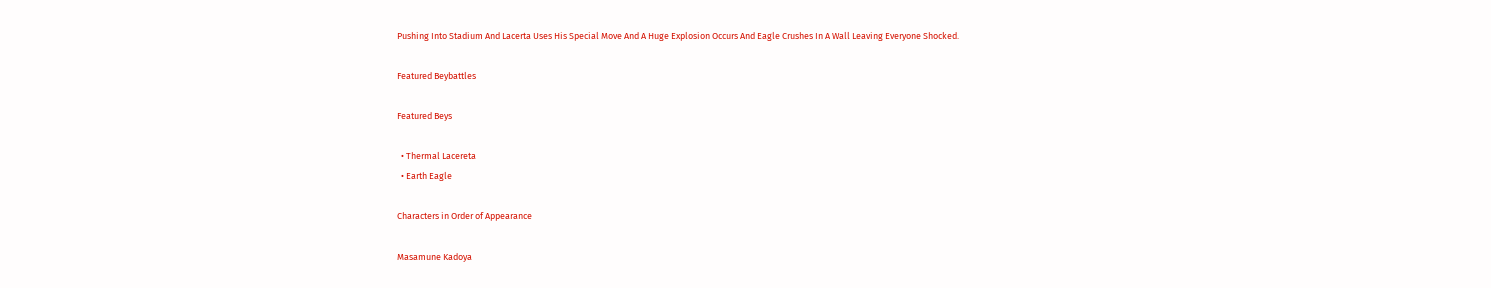Pushing Into Stadium And Lacerta Uses His Special Move And A Huge Explosion Occurs And Eagle Crushes In A Wall Leaving Everyone Shocked.

Featured Beybattles

Featured Beys

  • Thermal Lacereta
  • Earth Eagle

Characters in Order of Appearance

Masamune Kadoya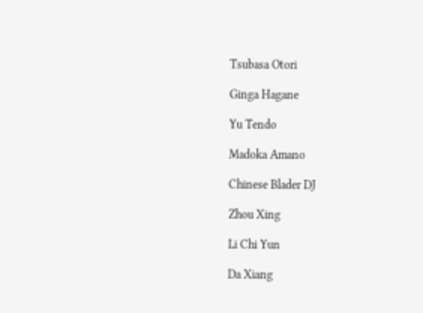Tsubasa Otori

Ginga Hagane

Yu Tendo

Madoka Amano

Chinese Blader DJ

Zhou Xing

Li Chi Yun

Da Xiang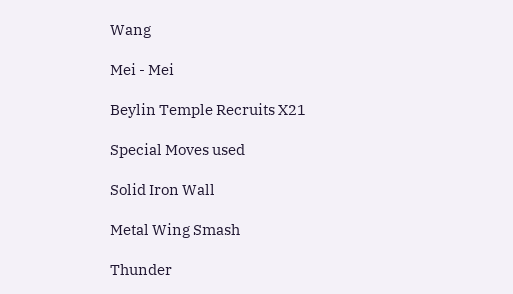Wang

Mei - Mei

Beylin Temple Recruits X21

Special Moves used

Solid Iron Wall

Metal Wing Smash

Thunder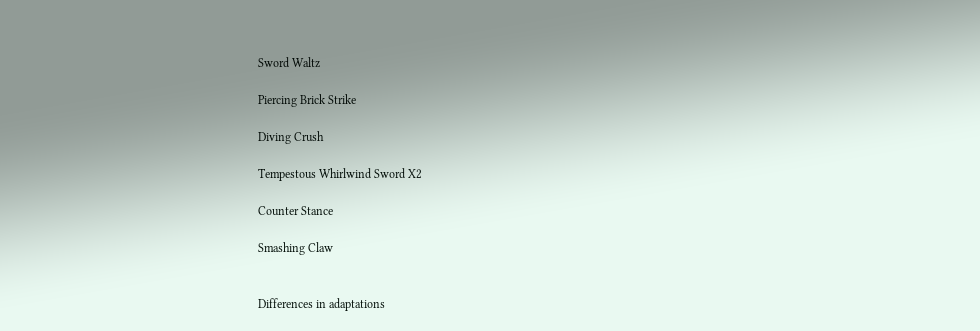Sword Waltz

Piercing Brick Strike

Diving Crush

Tempestous Whirlwind Sword X2

Counter Stance

Smashing Claw


Differences in adaptations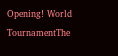Opening! World TournamentThe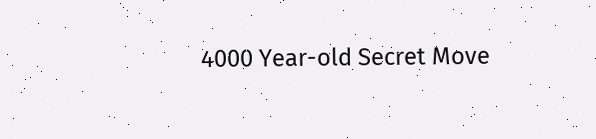4000 Year-old Secret Move